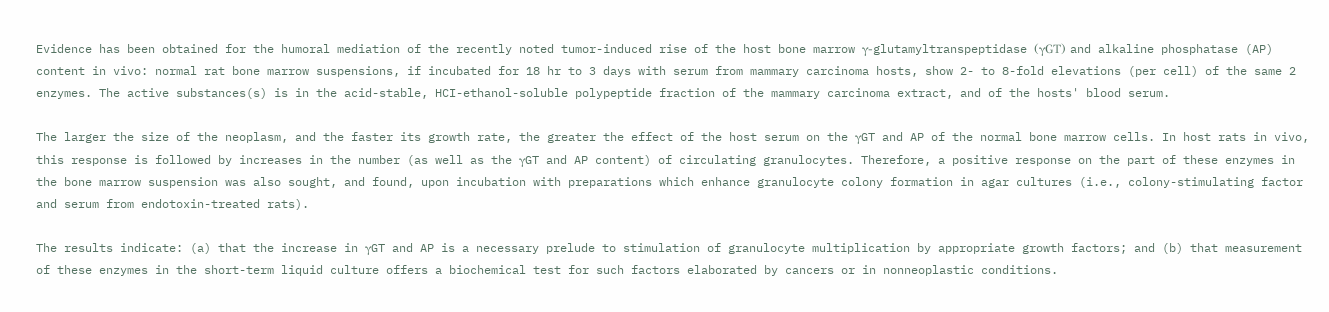Evidence has been obtained for the humoral mediation of the recently noted tumor-induced rise of the host bone marrow γ-glutamyltranspeptidase (γGT) and alkaline phosphatase (AP) content in vivo: normal rat bone marrow suspensions, if incubated for 18 hr to 3 days with serum from mammary carcinoma hosts, show 2- to 8-fold elevations (per cell) of the same 2 enzymes. The active substances(s) is in the acid-stable, HCI-ethanol-soluble polypeptide fraction of the mammary carcinoma extract, and of the hosts' blood serum.

The larger the size of the neoplasm, and the faster its growth rate, the greater the effect of the host serum on the γGT and AP of the normal bone marrow cells. In host rats in vivo, this response is followed by increases in the number (as well as the γGT and AP content) of circulating granulocytes. Therefore, a positive response on the part of these enzymes in the bone marrow suspension was also sought, and found, upon incubation with preparations which enhance granulocyte colony formation in agar cultures (i.e., colony-stimulating factor and serum from endotoxin-treated rats).

The results indicate: (a) that the increase in γGT and AP is a necessary prelude to stimulation of granulocyte multiplication by appropriate growth factors; and (b) that measurement of these enzymes in the short-term liquid culture offers a biochemical test for such factors elaborated by cancers or in nonneoplastic conditions.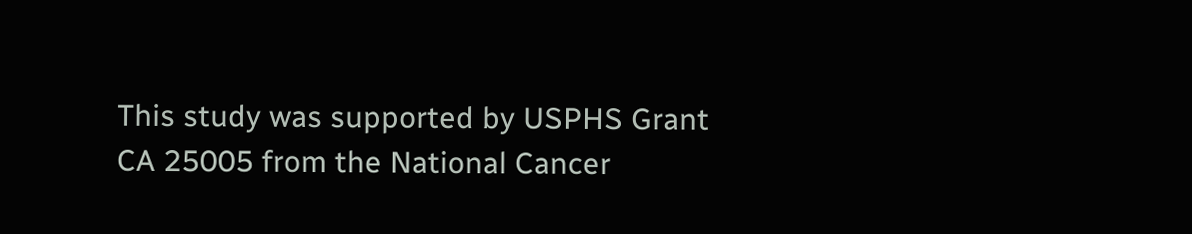This study was supported by USPHS Grant CA 25005 from the National Cancer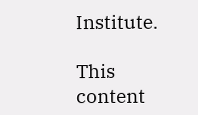Institute.

This content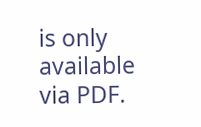is only available via PDF.